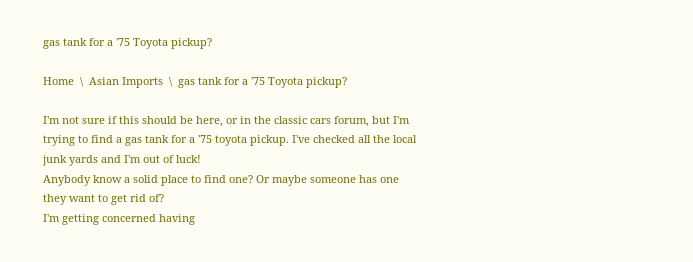gas tank for a '75 Toyota pickup?

Home  \  Asian Imports  \  gas tank for a '75 Toyota pickup?

I'm not sure if this should be here, or in the classic cars forum, but I'm trying to find a gas tank for a '75 toyota pickup. I've checked all the local junk yards and I'm out of luck!
Anybody know a solid place to find one? Or maybe someone has one they want to get rid of?
I'm getting concerned having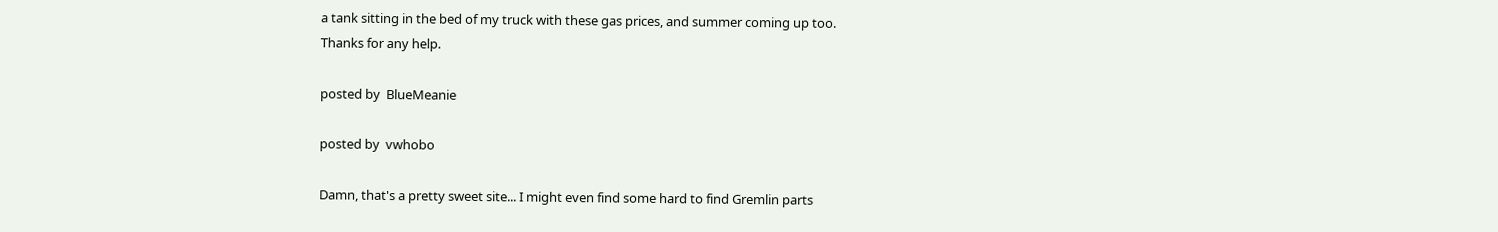a tank sitting in the bed of my truck with these gas prices, and summer coming up too.
Thanks for any help.

posted by  BlueMeanie

posted by  vwhobo

Damn, that's a pretty sweet site... I might even find some hard to find Gremlin parts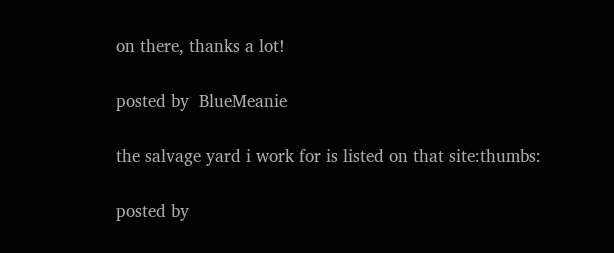on there, thanks a lot!

posted by  BlueMeanie

the salvage yard i work for is listed on that site:thumbs:

posted by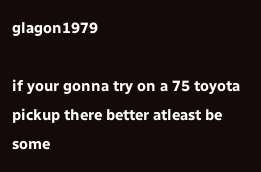glagon1979

if your gonna try on a 75 toyota pickup there better atleast be some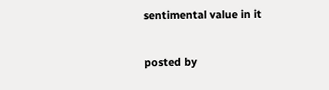sentimental value in it

posted by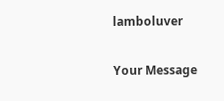lamboluver

Your Message